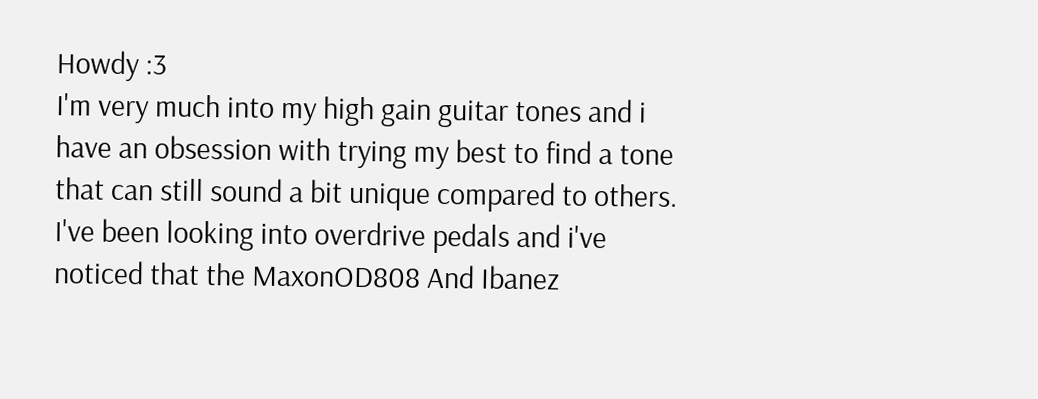Howdy :3
I'm very much into my high gain guitar tones and i have an obsession with trying my best to find a tone that can still sound a bit unique compared to others. I've been looking into overdrive pedals and i've noticed that the MaxonOD808 And Ibanez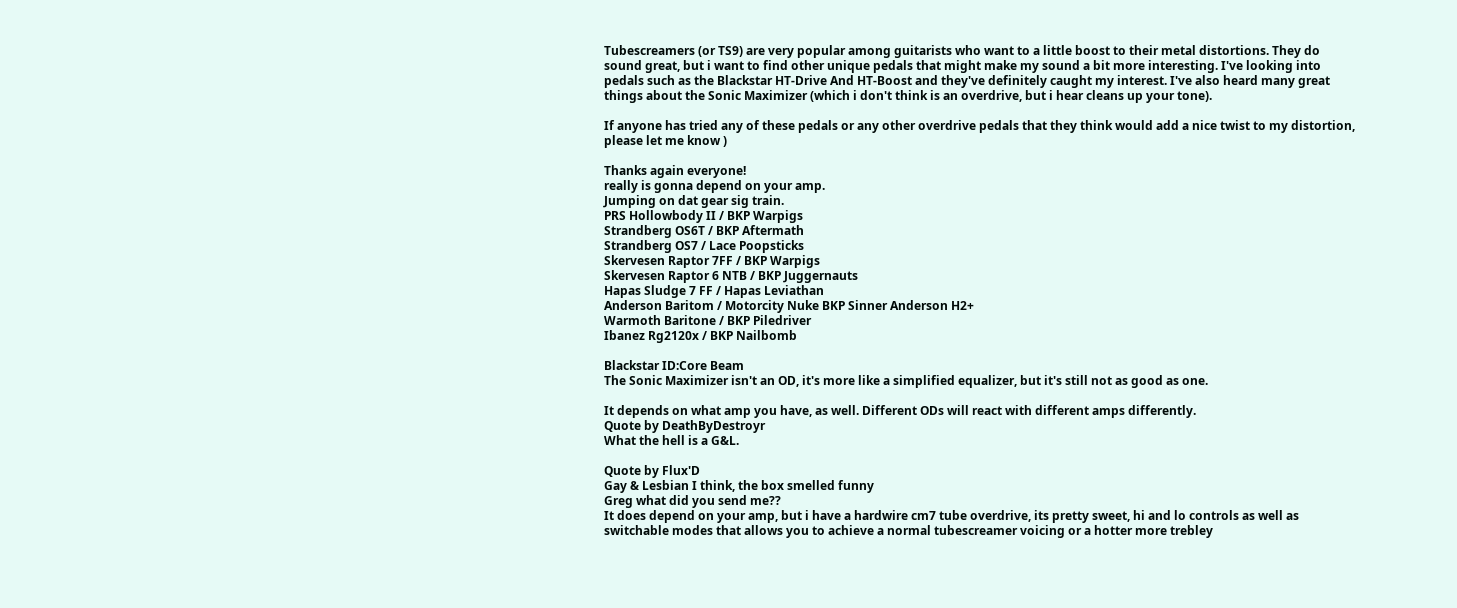Tubescreamers (or TS9) are very popular among guitarists who want to a little boost to their metal distortions. They do sound great, but i want to find other unique pedals that might make my sound a bit more interesting. I've looking into pedals such as the Blackstar HT-Drive And HT-Boost and they've definitely caught my interest. I've also heard many great things about the Sonic Maximizer (which i don't think is an overdrive, but i hear cleans up your tone).

If anyone has tried any of these pedals or any other overdrive pedals that they think would add a nice twist to my distortion, please let me know )

Thanks again everyone!
really is gonna depend on your amp.
Jumping on dat gear sig train.
PRS Hollowbody II / BKP Warpigs
Strandberg OS6T / BKP Aftermath
Strandberg OS7 / Lace Poopsticks
Skervesen Raptor 7FF / BKP Warpigs
Skervesen Raptor 6 NTB / BKP Juggernauts
Hapas Sludge 7 FF / Hapas Leviathan
Anderson Baritom / Motorcity Nuke BKP Sinner Anderson H2+
Warmoth Baritone / BKP Piledriver
Ibanez Rg2120x / BKP Nailbomb

Blackstar ID:Core Beam
The Sonic Maximizer isn't an OD, it's more like a simplified equalizer, but it's still not as good as one.

It depends on what amp you have, as well. Different ODs will react with different amps differently.
Quote by DeathByDestroyr
What the hell is a G&L.

Quote by Flux'D
Gay & Lesbian I think, the box smelled funny
Greg what did you send me??
It does depend on your amp, but i have a hardwire cm7 tube overdrive, its pretty sweet, hi and lo controls as well as switchable modes that allows you to achieve a normal tubescreamer voicing or a hotter more trebley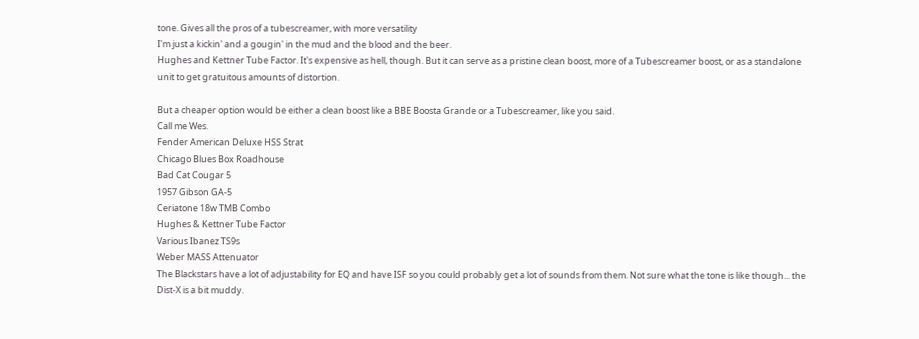tone. Gives all the pros of a tubescreamer, with more versatility
I'm just a kickin' and a gougin' in the mud and the blood and the beer.
Hughes and Kettner Tube Factor. It's expensive as hell, though. But it can serve as a pristine clean boost, more of a Tubescreamer boost, or as a standalone unit to get gratuitous amounts of distortion.

But a cheaper option would be either a clean boost like a BBE Boosta Grande or a Tubescreamer, like you said.
Call me Wes.
Fender American Deluxe HSS Strat
Chicago Blues Box Roadhouse
Bad Cat Cougar 5
1957 Gibson GA-5
Ceriatone 18w TMB Combo
Hughes & Kettner Tube Factor
Various Ibanez TS9s
Weber MASS Attenuator
The Blackstars have a lot of adjustability for EQ and have ISF so you could probably get a lot of sounds from them. Not sure what the tone is like though... the Dist-X is a bit muddy.